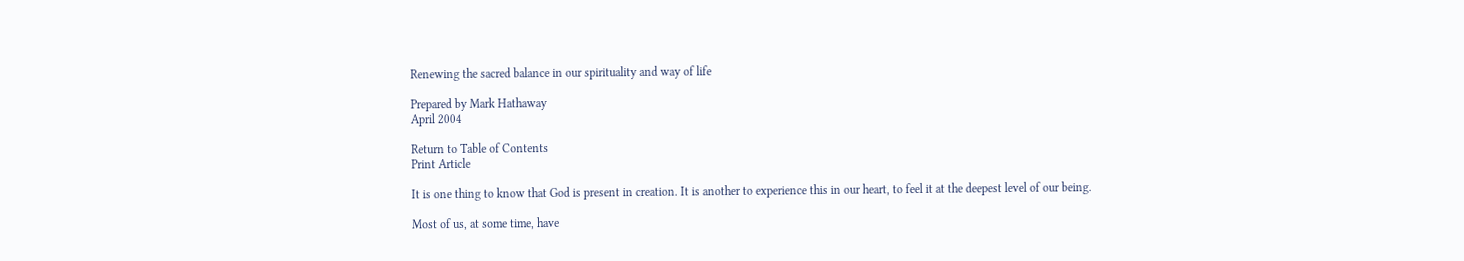Renewing the sacred balance in our spirituality and way of life

Prepared by Mark Hathaway
April 2004

Return to Table of Contents
Print Article

It is one thing to know that God is present in creation. It is another to experience this in our heart, to feel it at the deepest level of our being.

Most of us, at some time, have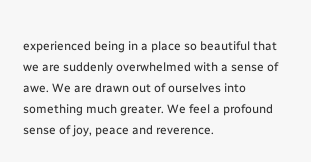experienced being in a place so beautiful that we are suddenly overwhelmed with a sense of awe. We are drawn out of ourselves into something much greater. We feel a profound sense of joy, peace and reverence.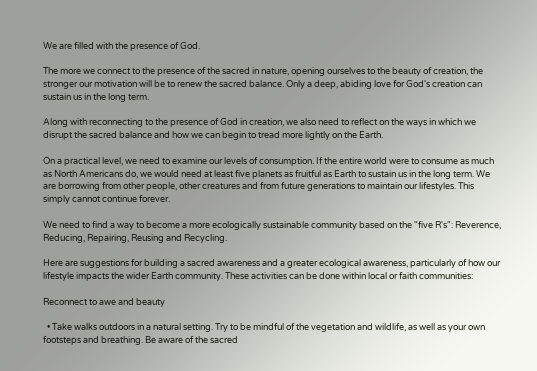We are filled with the presence of God.

The more we connect to the presence of the sacred in nature, opening ourselves to the beauty of creation, the stronger our motivation will be to renew the sacred balance. Only a deep, abiding love for God's creation can sustain us in the long term.

Along with reconnecting to the presence of God in creation, we also need to reflect on the ways in which we disrupt the sacred balance and how we can begin to tread more lightly on the Earth.

On a practical level, we need to examine our levels of consumption. If the entire world were to consume as much as North Americans do, we would need at least five planets as fruitful as Earth to sustain us in the long term. We are borrowing from other people, other creatures and from future generations to maintain our lifestyles. This simply cannot continue forever.

We need to find a way to become a more ecologically sustainable community based on the "five R's": Reverence, Reducing, Repairing, Reusing and Recycling.

Here are suggestions for building a sacred awareness and a greater ecological awareness, particularly of how our lifestyle impacts the wider Earth community. These activities can be done within local or faith communities:

Reconnect to awe and beauty

  • Take walks outdoors in a natural setting. Try to be mindful of the vegetation and wildlife, as well as your own footsteps and breathing. Be aware of the sacred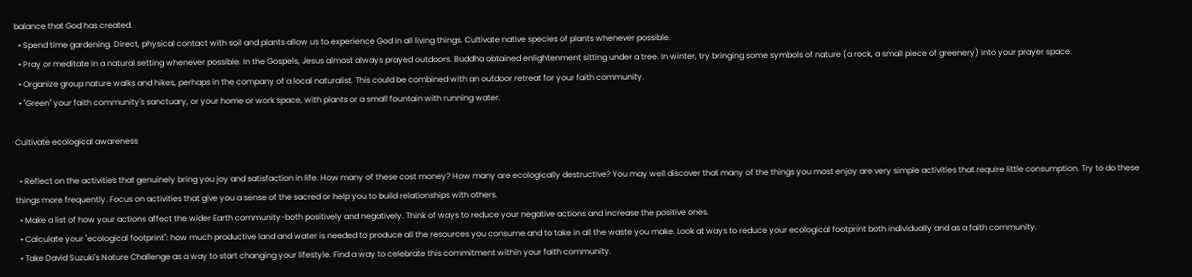balance that God has created.
  • Spend time gardening. Direct, physical contact with soil and plants allow us to experience God in all living things. Cultivate native species of plants whenever possible.
  • Pray or meditate in a natural setting whenever possible. In the Gospels, Jesus almost always prayed outdoors. Buddha obtained enlightenment sitting under a tree. In winter, try bringing some symbols of nature (a rock, a small piece of greenery) into your prayer space.
  • Organize group nature walks and hikes, perhaps in the company of a local naturalist. This could be combined with an outdoor retreat for your faith community.
  • "Green" your faith community's sanctuary, or your home or work space, with plants or a small fountain with running water.

Cultivate ecological awareness

  • Reflect on the activities that genuinely bring you joy and satisfaction in life. How many of these cost money? How many are ecologically destructive? You may well discover that many of the things you most enjoy are very simple activities that require little consumption. Try to do these things more frequently. Focus on activities that give you a sense of the sacred or help you to build relationships with others.
  • Make a list of how your actions affect the wider Earth community-both positively and negatively. Think of ways to reduce your negative actions and increase the positive ones.
  • Calculate your "ecological footprint": how much productive land and water is needed to produce all the resources you consume and to take in all the waste you make. Look at ways to reduce your ecological footprint both individually and as a faith community.
  • Take David Suzuki's Nature Challenge as a way to start changing your lifestyle. Find a way to celebrate this commitment within your faith community.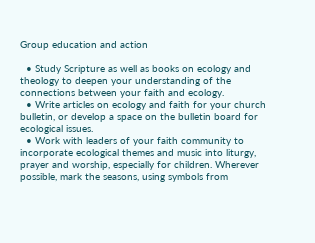Group education and action

  • Study Scripture as well as books on ecology and theology to deepen your understanding of the connections between your faith and ecology.
  • Write articles on ecology and faith for your church bulletin, or develop a space on the bulletin board for ecological issues.
  • Work with leaders of your faith community to incorporate ecological themes and music into liturgy, prayer and worship, especially for children. Wherever possible, mark the seasons, using symbols from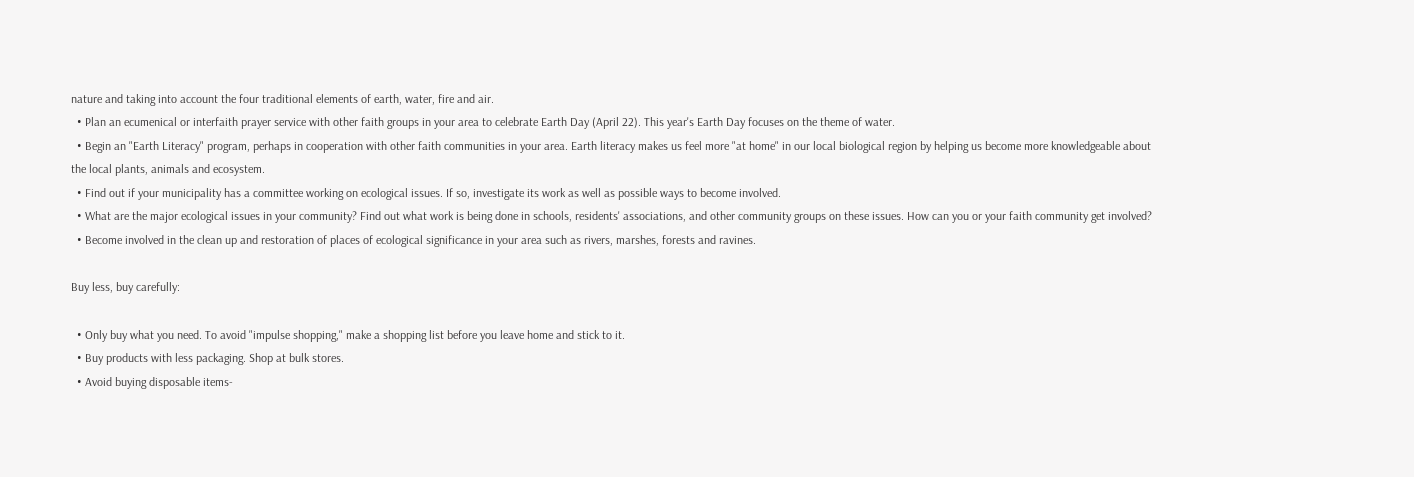nature and taking into account the four traditional elements of earth, water, fire and air.
  • Plan an ecumenical or interfaith prayer service with other faith groups in your area to celebrate Earth Day (April 22). This year's Earth Day focuses on the theme of water.
  • Begin an "Earth Literacy" program, perhaps in cooperation with other faith communities in your area. Earth literacy makes us feel more "at home" in our local biological region by helping us become more knowledgeable about the local plants, animals and ecosystem.
  • Find out if your municipality has a committee working on ecological issues. If so, investigate its work as well as possible ways to become involved.
  • What are the major ecological issues in your community? Find out what work is being done in schools, residents' associations, and other community groups on these issues. How can you or your faith community get involved?
  • Become involved in the clean up and restoration of places of ecological significance in your area such as rivers, marshes, forests and ravines.

Buy less, buy carefully:

  • Only buy what you need. To avoid "impulse shopping," make a shopping list before you leave home and stick to it.
  • Buy products with less packaging. Shop at bulk stores.
  • Avoid buying disposable items-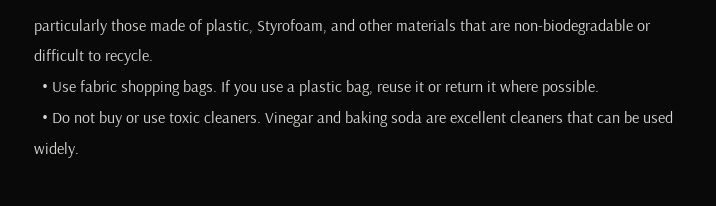particularly those made of plastic, Styrofoam, and other materials that are non-biodegradable or difficult to recycle.
  • Use fabric shopping bags. If you use a plastic bag, reuse it or return it where possible.
  • Do not buy or use toxic cleaners. Vinegar and baking soda are excellent cleaners that can be used widely.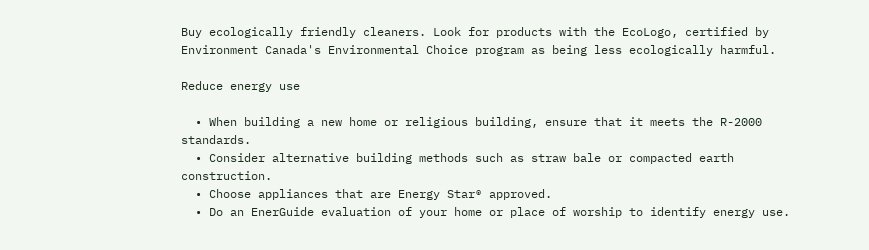Buy ecologically friendly cleaners. Look for products with the EcoLogo, certified by Environment Canada's Environmental Choice program as being less ecologically harmful.

Reduce energy use

  • When building a new home or religious building, ensure that it meets the R-2000 standards.
  • Consider alternative building methods such as straw bale or compacted earth construction.
  • Choose appliances that are Energy Star® approved.
  • Do an EnerGuide evaluation of your home or place of worship to identify energy use.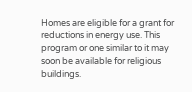Homes are eligible for a grant for reductions in energy use. This program or one similar to it may soon be available for religious buildings.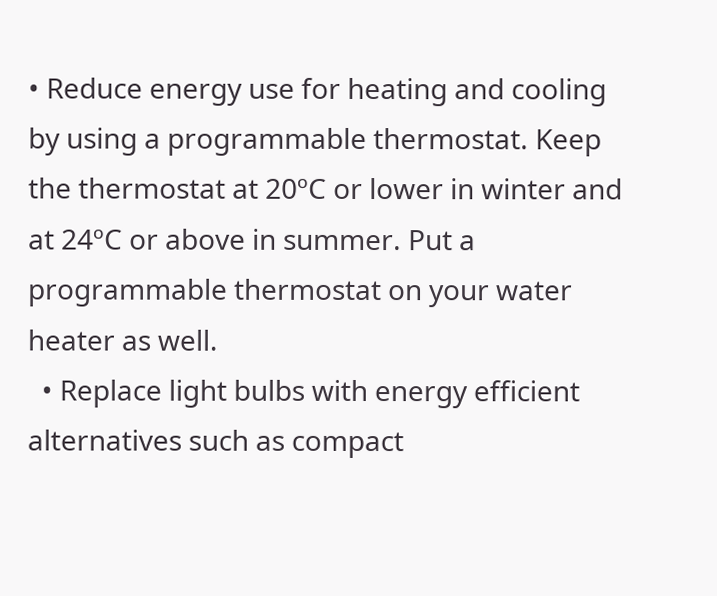• Reduce energy use for heating and cooling by using a programmable thermostat. Keep the thermostat at 20ºC or lower in winter and at 24ºC or above in summer. Put a programmable thermostat on your water heater as well.
  • Replace light bulbs with energy efficient alternatives such as compact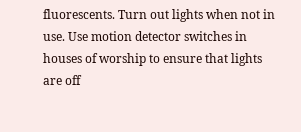fluorescents. Turn out lights when not in use. Use motion detector switches in houses of worship to ensure that lights are off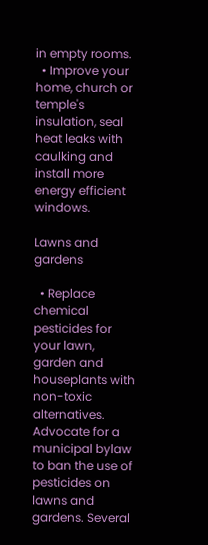in empty rooms.
  • Improve your home, church or temple's insulation, seal heat leaks with caulking and install more energy efficient windows.

Lawns and gardens

  • Replace chemical pesticides for your lawn, garden and houseplants with non-toxic alternatives. Advocate for a municipal bylaw to ban the use of pesticides on lawns and gardens. Several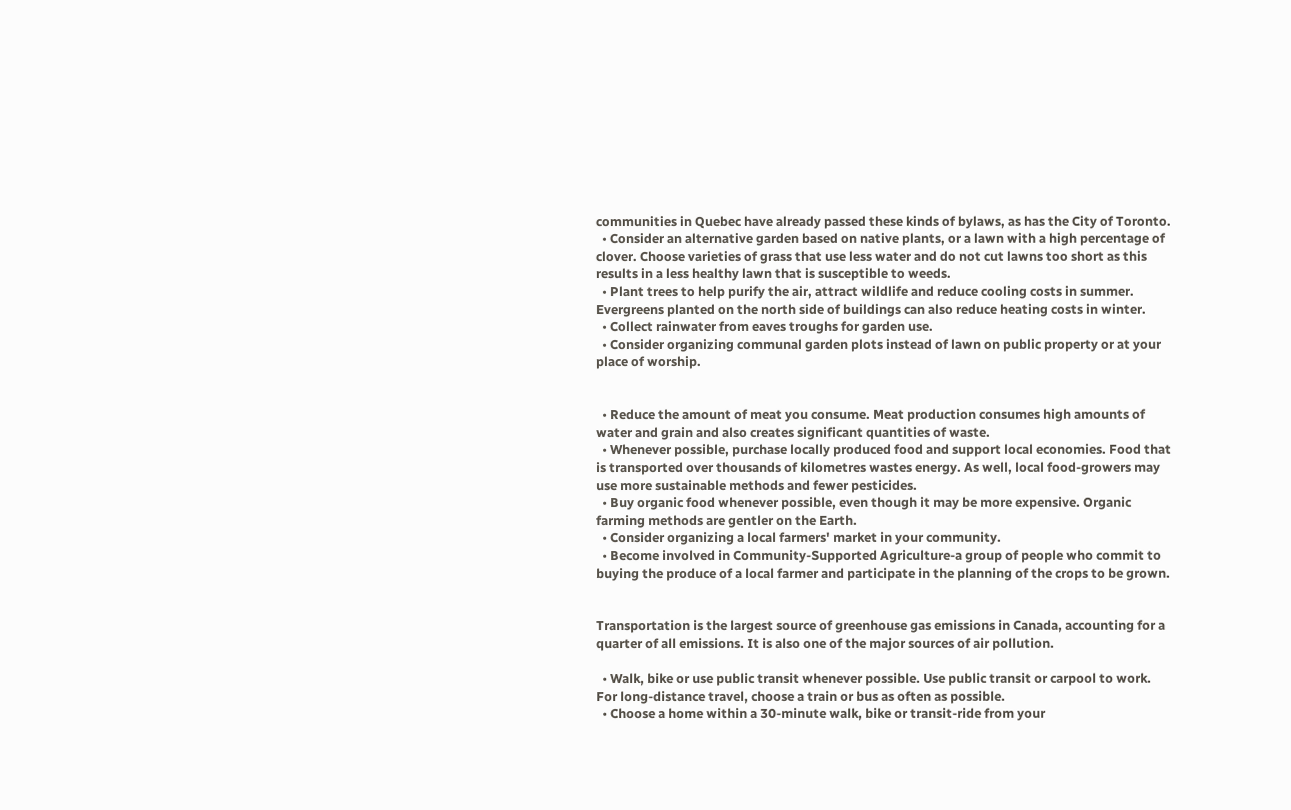communities in Quebec have already passed these kinds of bylaws, as has the City of Toronto.
  • Consider an alternative garden based on native plants, or a lawn with a high percentage of clover. Choose varieties of grass that use less water and do not cut lawns too short as this results in a less healthy lawn that is susceptible to weeds.
  • Plant trees to help purify the air, attract wildlife and reduce cooling costs in summer. Evergreens planted on the north side of buildings can also reduce heating costs in winter.
  • Collect rainwater from eaves troughs for garden use.
  • Consider organizing communal garden plots instead of lawn on public property or at your place of worship.


  • Reduce the amount of meat you consume. Meat production consumes high amounts of water and grain and also creates significant quantities of waste.
  • Whenever possible, purchase locally produced food and support local economies. Food that is transported over thousands of kilometres wastes energy. As well, local food-growers may use more sustainable methods and fewer pesticides.
  • Buy organic food whenever possible, even though it may be more expensive. Organic farming methods are gentler on the Earth.
  • Consider organizing a local farmers' market in your community.
  • Become involved in Community-Supported Agriculture-a group of people who commit to buying the produce of a local farmer and participate in the planning of the crops to be grown.


Transportation is the largest source of greenhouse gas emissions in Canada, accounting for a quarter of all emissions. It is also one of the major sources of air pollution.

  • Walk, bike or use public transit whenever possible. Use public transit or carpool to work. For long-distance travel, choose a train or bus as often as possible.
  • Choose a home within a 30-minute walk, bike or transit-ride from your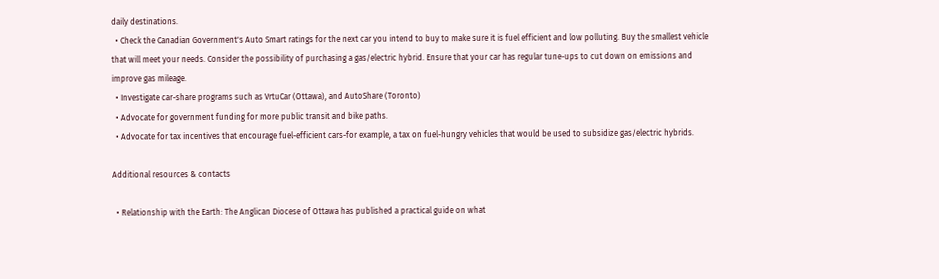daily destinations.
  • Check the Canadian Government's Auto Smart ratings for the next car you intend to buy to make sure it is fuel efficient and low polluting. Buy the smallest vehicle that will meet your needs. Consider the possibility of purchasing a gas/electric hybrid. Ensure that your car has regular tune-ups to cut down on emissions and improve gas mileage.
  • Investigate car-share programs such as VrtuCar (Ottawa), and AutoShare (Toronto)
  • Advocate for government funding for more public transit and bike paths.
  • Advocate for tax incentives that encourage fuel-efficient cars-for example, a tax on fuel-hungry vehicles that would be used to subsidize gas/electric hybrids.

Additional resources & contacts

  • Relationship with the Earth: The Anglican Diocese of Ottawa has published a practical guide on what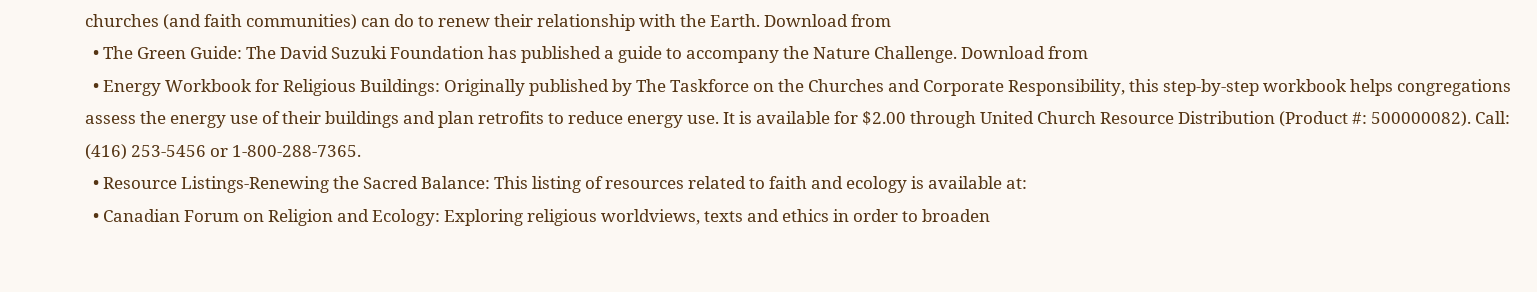churches (and faith communities) can do to renew their relationship with the Earth. Download from
  • The Green Guide: The David Suzuki Foundation has published a guide to accompany the Nature Challenge. Download from
  • Energy Workbook for Religious Buildings: Originally published by The Taskforce on the Churches and Corporate Responsibility, this step-by-step workbook helps congregations assess the energy use of their buildings and plan retrofits to reduce energy use. It is available for $2.00 through United Church Resource Distribution (Product #: 500000082). Call: (416) 253-5456 or 1-800-288-7365.
  • Resource Listings-Renewing the Sacred Balance: This listing of resources related to faith and ecology is available at:
  • Canadian Forum on Religion and Ecology: Exploring religious worldviews, texts and ethics in order to broaden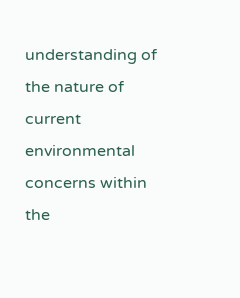understanding of the nature of current environmental concerns within the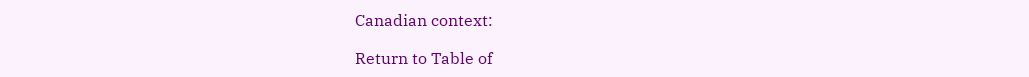Canadian context:

Return to Table of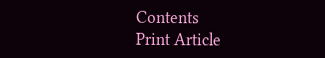Contents
Print Article